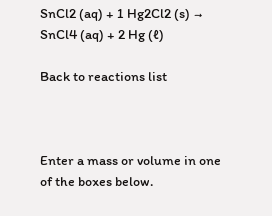SnCl2 (aq) + 1 Hg2Cl2 (s) → SnCl4 (aq) + 2 Hg (ℓ)

Back to reactions list



Enter a mass or volume in one of the boxes below.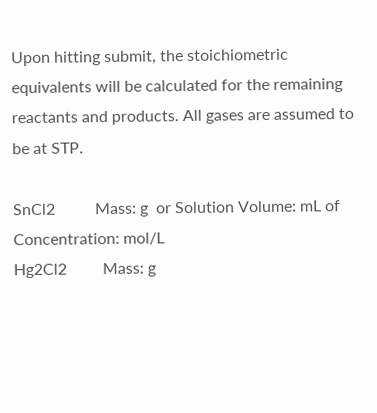Upon hitting submit, the stoichiometric equivalents will be calculated for the remaining reactants and products. All gases are assumed to be at STP.

SnCl2          Mass: g  or Solution Volume: mL of Concentration: mol/L
Hg2Cl2         Mass: g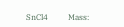SnCl4          Mass: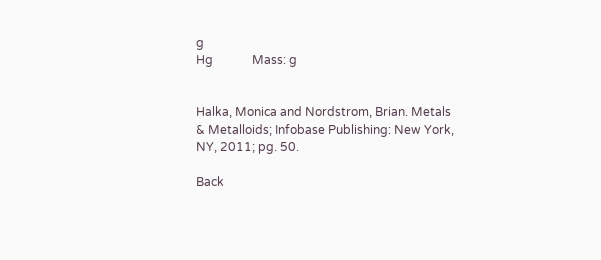g
Hg             Mass: g


Halka, Monica and Nordstrom, Brian. Metals & Metalloids; Infobase Publishing: New York, NY, 2011; pg. 50.

Back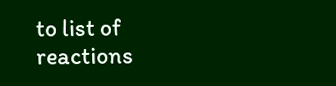to list of reactions